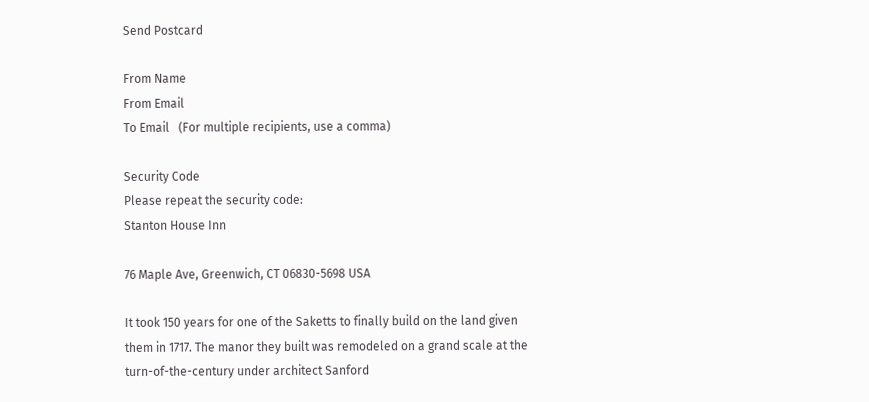Send Postcard

From Name
From Email
To Email   (For multiple recipients, use a comma)

Security Code
Please repeat the security code:
Stanton House Inn

76 Maple Ave, Greenwich, CT 06830-5698 USA

It took 150 years for one of the Saketts to finally build on the land given them in 1717. The manor they built was remodeled on a grand scale at the turn-of-the-century under architect Sanford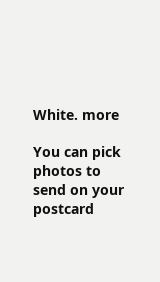White. more

You can pick photos to send on your postcard